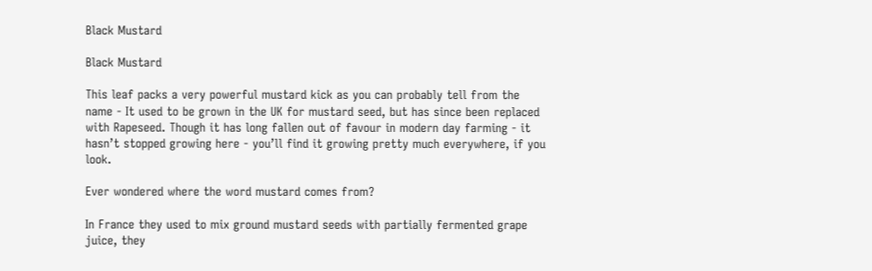Black Mustard

Black Mustard

This leaf packs a very powerful mustard kick as you can probably tell from the name - It used to be grown in the UK for mustard seed, but has since been replaced with Rapeseed. Though it has long fallen out of favour in modern day farming - it hasn’t stopped growing here - you’ll find it growing pretty much everywhere, if you look.

Ever wondered where the word mustard comes from?

In France they used to mix ground mustard seeds with partially fermented grape juice, they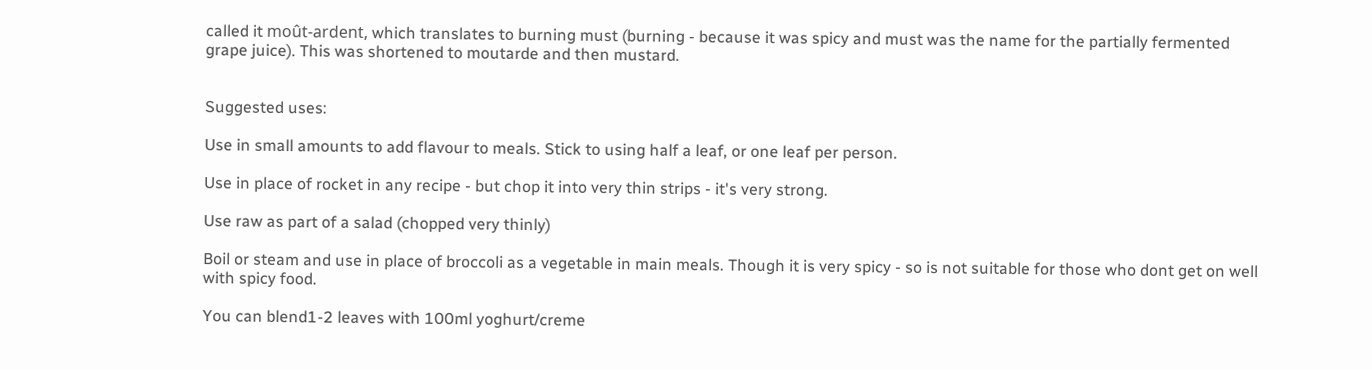called it moût-ardent, which translates to burning must (burning - because it was spicy and must was the name for the partially fermented grape juice). This was shortened to moutarde and then mustard.


Suggested uses:

Use in small amounts to add flavour to meals. Stick to using half a leaf, or one leaf per person.

Use in place of rocket in any recipe - but chop it into very thin strips - it's very strong.

Use raw as part of a salad (chopped very thinly)

Boil or steam and use in place of broccoli as a vegetable in main meals. Though it is very spicy - so is not suitable for those who dont get on well with spicy food.

You can blend1-2 leaves with 100ml yoghurt/creme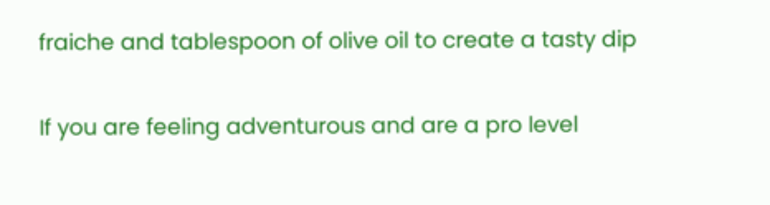fraiche and tablespoon of olive oil to create a tasty dip

If you are feeling adventurous and are a pro level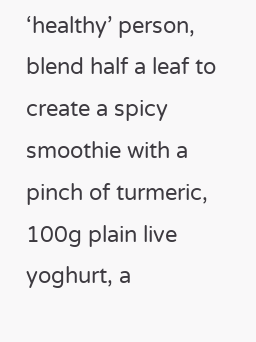‘healthy’ person, blend half a leaf to create a spicy smoothie with a pinch of turmeric, 100g plain live yoghurt, a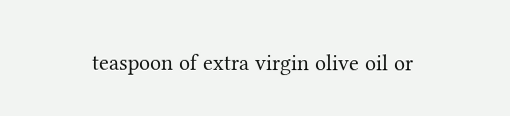teaspoon of extra virgin olive oil or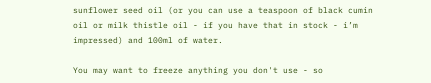sunflower seed oil (or you can use a teaspoon of black cumin oil or milk thistle oil - if you have that in stock - i’m impressed) and 100ml of water.

You may want to freeze anything you don't use - so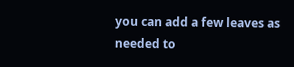you can add a few leaves as needed to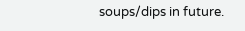soups/dips in future.